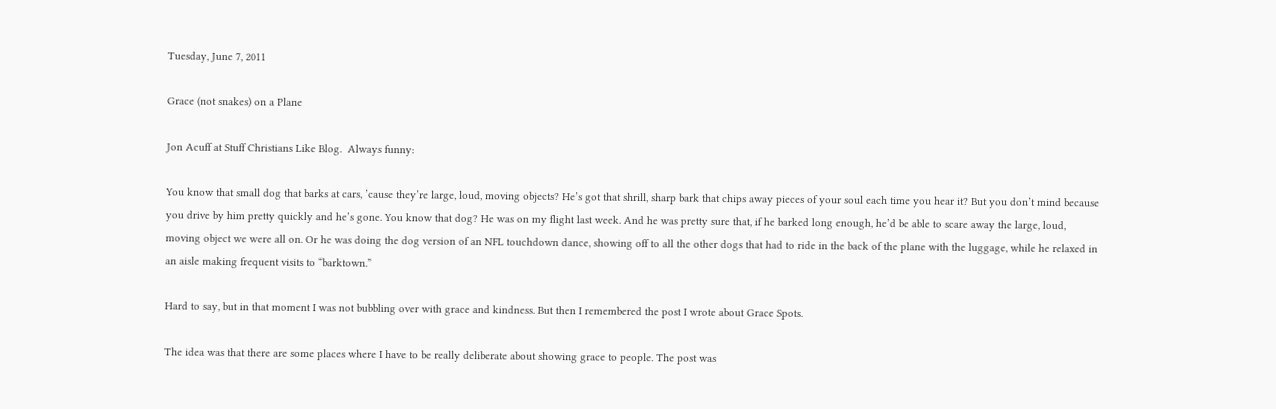Tuesday, June 7, 2011

Grace (not snakes) on a Plane

Jon Acuff at Stuff Christians Like Blog.  Always funny:

You know that small dog that barks at cars, ’cause they’re large, loud, moving objects? He’s got that shrill, sharp bark that chips away pieces of your soul each time you hear it? But you don’t mind because you drive by him pretty quickly and he’s gone. You know that dog? He was on my flight last week. And he was pretty sure that, if he barked long enough, he’d be able to scare away the large, loud, moving object we were all on. Or he was doing the dog version of an NFL touchdown dance, showing off to all the other dogs that had to ride in the back of the plane with the luggage, while he relaxed in an aisle making frequent visits to “barktown.”

Hard to say, but in that moment I was not bubbling over with grace and kindness. But then I remembered the post I wrote about Grace Spots.

The idea was that there are some places where I have to be really deliberate about showing grace to people. The post was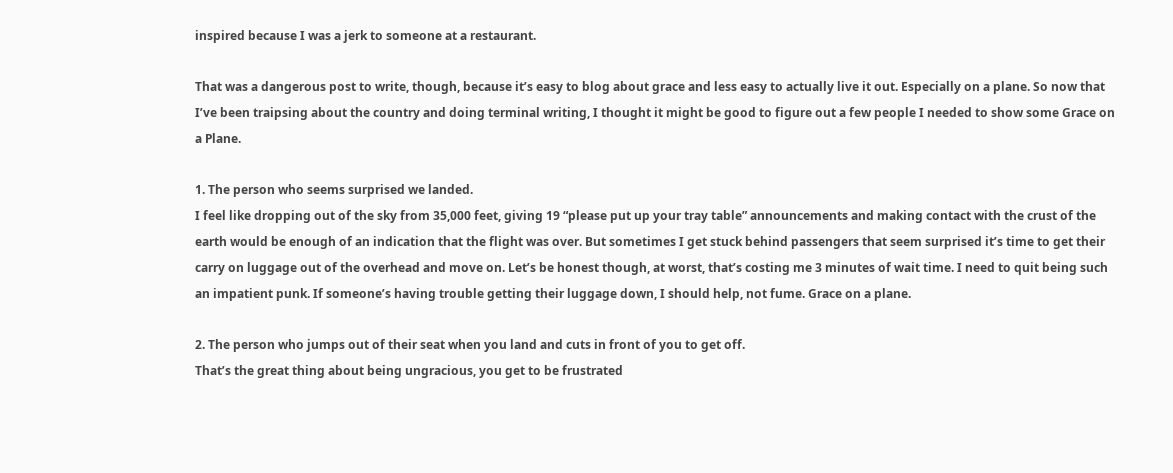inspired because I was a jerk to someone at a restaurant.

That was a dangerous post to write, though, because it’s easy to blog about grace and less easy to actually live it out. Especially on a plane. So now that I’ve been traipsing about the country and doing terminal writing, I thought it might be good to figure out a few people I needed to show some Grace on a Plane.

1. The person who seems surprised we landed.
I feel like dropping out of the sky from 35,000 feet, giving 19 “please put up your tray table” announcements and making contact with the crust of the earth would be enough of an indication that the flight was over. But sometimes I get stuck behind passengers that seem surprised it’s time to get their carry on luggage out of the overhead and move on. Let’s be honest though, at worst, that’s costing me 3 minutes of wait time. I need to quit being such an impatient punk. If someone’s having trouble getting their luggage down, I should help, not fume. Grace on a plane.

2. The person who jumps out of their seat when you land and cuts in front of you to get off.
That’s the great thing about being ungracious, you get to be frustrated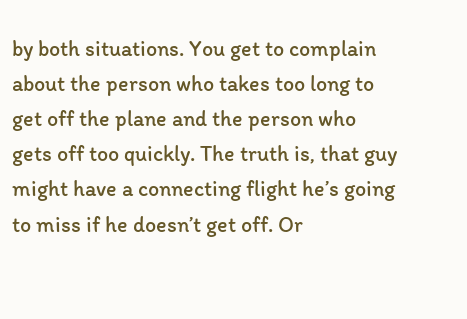by both situations. You get to complain about the person who takes too long to get off the plane and the person who gets off too quickly. The truth is, that guy might have a connecting flight he’s going to miss if he doesn’t get off. Or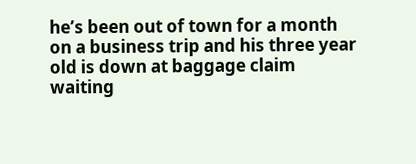he’s been out of town for a month on a business trip and his three year old is down at baggage claim waiting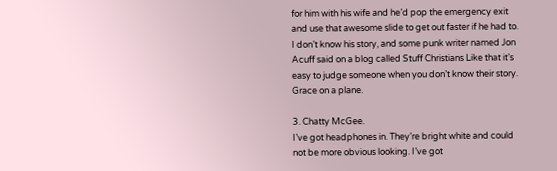for him with his wife and he’d pop the emergency exit and use that awesome slide to get out faster if he had to. I don’t know his story, and some punk writer named Jon Acuff said on a blog called Stuff Christians Like that it’s easy to judge someone when you don’t know their story. Grace on a plane.

3. Chatty McGee.
I’ve got headphones in. They’re bright white and could not be more obvious looking. I’ve got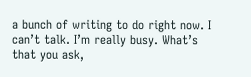a bunch of writing to do right now. I can’t talk. I’m really busy. What’s that you ask,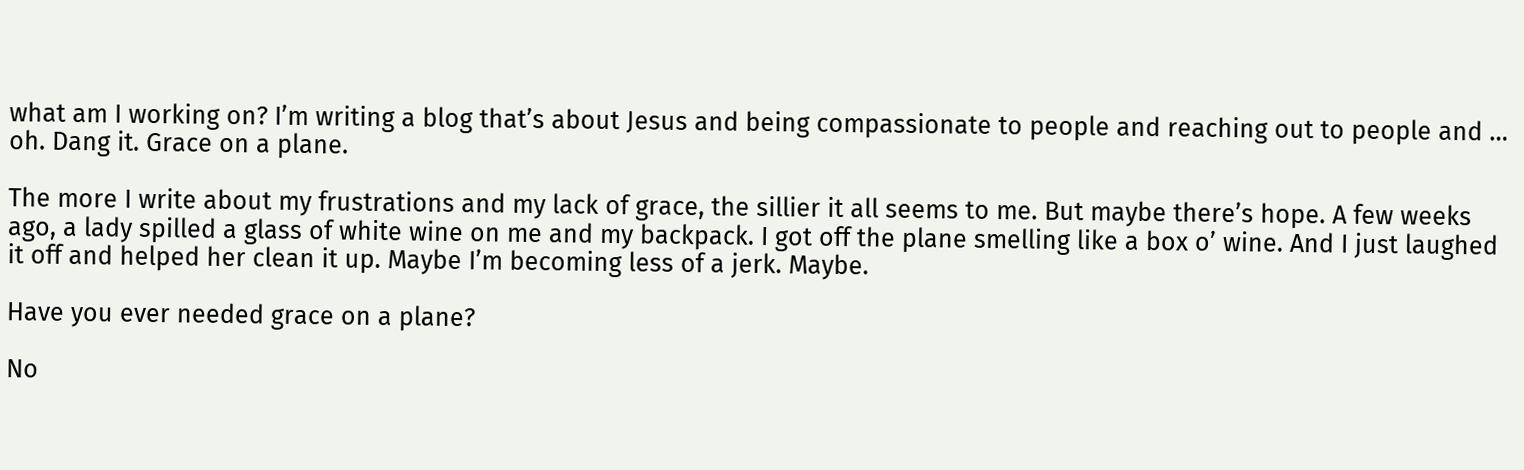what am I working on? I’m writing a blog that’s about Jesus and being compassionate to people and reaching out to people and … oh. Dang it. Grace on a plane.

The more I write about my frustrations and my lack of grace, the sillier it all seems to me. But maybe there’s hope. A few weeks ago, a lady spilled a glass of white wine on me and my backpack. I got off the plane smelling like a box o’ wine. And I just laughed it off and helped her clean it up. Maybe I’m becoming less of a jerk. Maybe.

Have you ever needed grace on a plane?

No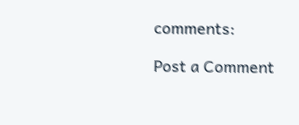comments:

Post a Comment